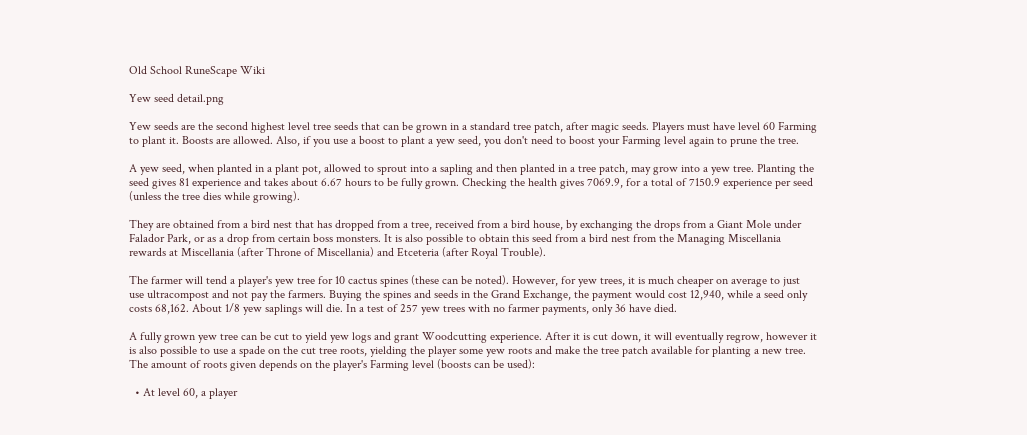Old School RuneScape Wiki

Yew seed detail.png

Yew seeds are the second highest level tree seeds that can be grown in a standard tree patch, after magic seeds. Players must have level 60 Farming to plant it. Boosts are allowed. Also, if you use a boost to plant a yew seed, you don't need to boost your Farming level again to prune the tree.

A yew seed, when planted in a plant pot, allowed to sprout into a sapling and then planted in a tree patch, may grow into a yew tree. Planting the seed gives 81 experience and takes about 6.67 hours to be fully grown. Checking the health gives 7069.9, for a total of 7150.9 experience per seed (unless the tree dies while growing).

They are obtained from a bird nest that has dropped from a tree, received from a bird house, by exchanging the drops from a Giant Mole under Falador Park, or as a drop from certain boss monsters. It is also possible to obtain this seed from a bird nest from the Managing Miscellania rewards at Miscellania (after Throne of Miscellania) and Etceteria (after Royal Trouble).

The farmer will tend a player's yew tree for 10 cactus spines (these can be noted). However, for yew trees, it is much cheaper on average to just use ultracompost and not pay the farmers. Buying the spines and seeds in the Grand Exchange, the payment would cost 12,940, while a seed only costs 68,162. About 1/8 yew saplings will die. In a test of 257 yew trees with no farmer payments, only 36 have died.

A fully grown yew tree can be cut to yield yew logs and grant Woodcutting experience. After it is cut down, it will eventually regrow, however it is also possible to use a spade on the cut tree roots, yielding the player some yew roots and make the tree patch available for planting a new tree. The amount of roots given depends on the player's Farming level (boosts can be used):

  • At level 60, a player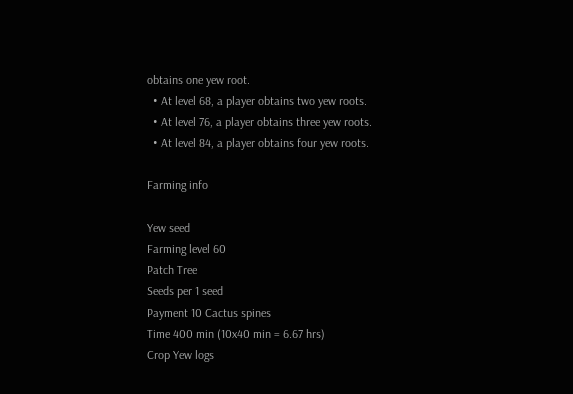obtains one yew root.
  • At level 68, a player obtains two yew roots.
  • At level 76, a player obtains three yew roots.
  • At level 84, a player obtains four yew roots.

Farming info

Yew seed
Farming level 60
Patch Tree
Seeds per 1 seed
Payment 10 Cactus spines
Time 400 min (10x40 min = 6.67 hrs)
Crop Yew logs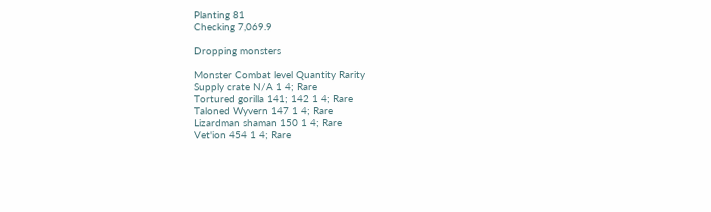Planting 81
Checking 7,069.9

Dropping monsters

Monster Combat level Quantity Rarity
Supply crate N/A 1 4; Rare
Tortured gorilla 141; 142 1 4; Rare
Taloned Wyvern 147 1 4; Rare
Lizardman shaman 150 1 4; Rare
Vet'ion 454 1 4; Rare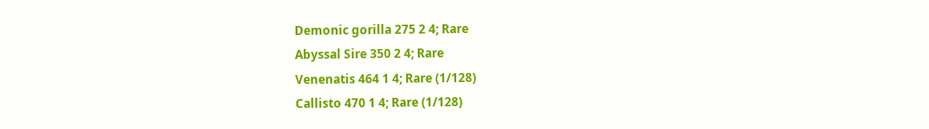Demonic gorilla 275 2 4; Rare
Abyssal Sire 350 2 4; Rare
Venenatis 464 1 4; Rare (1/128)
Callisto 470 1 4; Rare (1/128)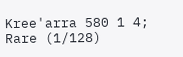Kree'arra 580 1 4; Rare (1/128)